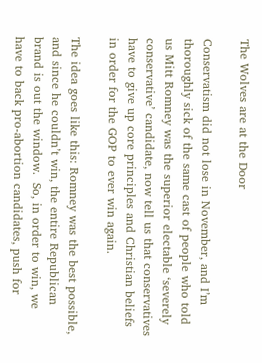The Wolves are at the Door

Conservatism did not lose in November, and I’m thoroughly sick of the same cast of people who told us Mitt Romney was the superior electable ‘severely conservative’ candidate, now tell us that conservatives have to give up core principles and Christian beliefs in order for the GOP to ever win again.

The idea goes like this: Romney was the best possible, and since he couldn’t win, the entire Republican brand is out the window.  So, in order to win, we have to back pro-abortion candidates, push for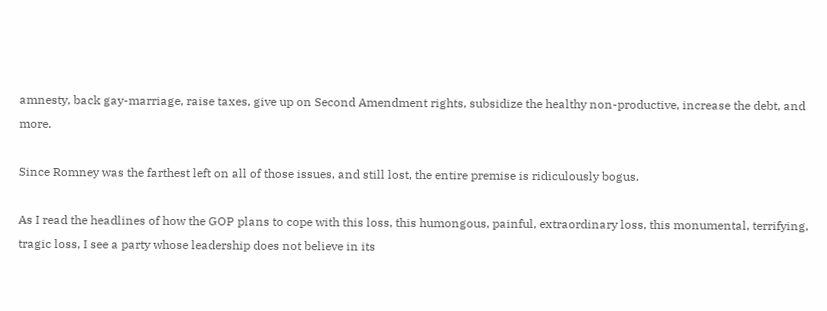amnesty, back gay-marriage, raise taxes, give up on Second Amendment rights, subsidize the healthy non-productive, increase the debt, and more.

Since Romney was the farthest left on all of those issues, and still lost, the entire premise is ridiculously bogus.

As I read the headlines of how the GOP plans to cope with this loss, this humongous, painful, extraordinary loss, this monumental, terrifying, tragic loss, I see a party whose leadership does not believe in its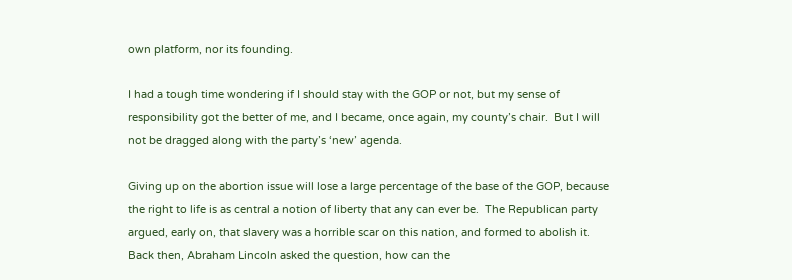own platform, nor its founding.

I had a tough time wondering if I should stay with the GOP or not, but my sense of responsibility got the better of me, and I became, once again, my county’s chair.  But I will not be dragged along with the party’s ‘new’ agenda.

Giving up on the abortion issue will lose a large percentage of the base of the GOP, because the right to life is as central a notion of liberty that any can ever be.  The Republican party argued, early on, that slavery was a horrible scar on this nation, and formed to abolish it.  Back then, Abraham Lincoln asked the question, how can the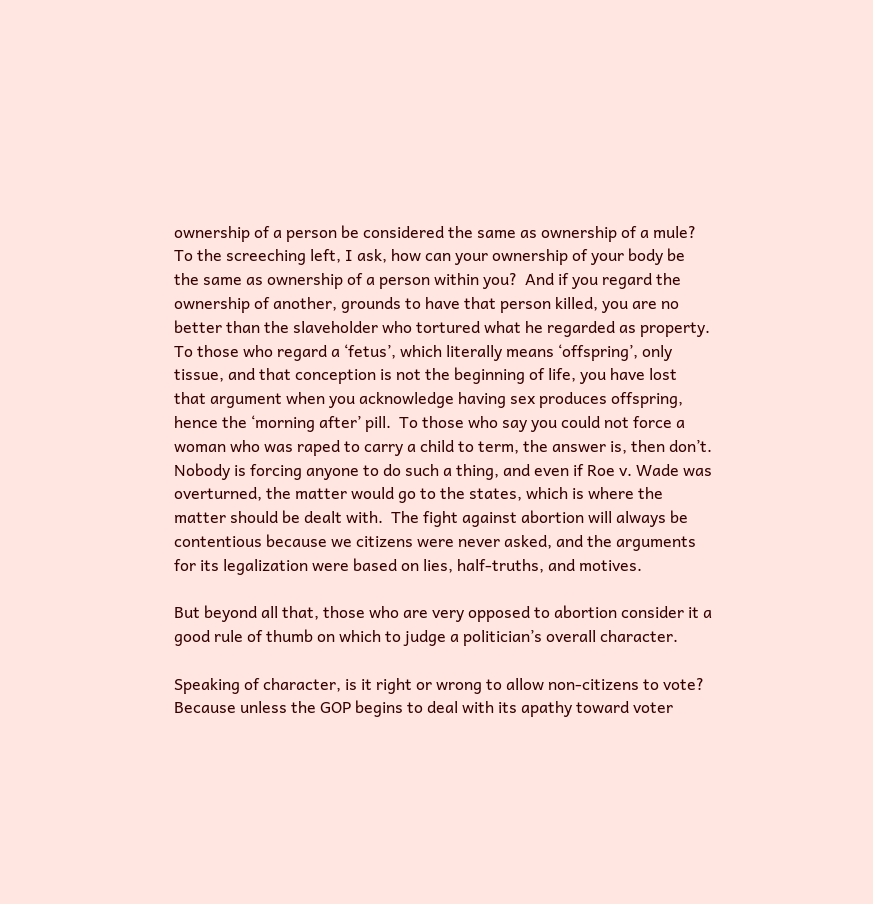ownership of a person be considered the same as ownership of a mule?  To the screeching left, I ask, how can your ownership of your body be the same as ownership of a person within you?  And if you regard the ownership of another, grounds to have that person killed, you are no better than the slaveholder who tortured what he regarded as property.  To those who regard a ‘fetus’, which literally means ‘offspring’, only tissue, and that conception is not the beginning of life, you have lost that argument when you acknowledge having sex produces offspring, hence the ‘morning after’ pill.  To those who say you could not force a woman who was raped to carry a child to term, the answer is, then don’t.  Nobody is forcing anyone to do such a thing, and even if Roe v. Wade was overturned, the matter would go to the states, which is where the matter should be dealt with.  The fight against abortion will always be contentious because we citizens were never asked, and the arguments for its legalization were based on lies, half-truths, and motives.

But beyond all that, those who are very opposed to abortion consider it a good rule of thumb on which to judge a politician’s overall character.

Speaking of character, is it right or wrong to allow non-citizens to vote?  Because unless the GOP begins to deal with its apathy toward voter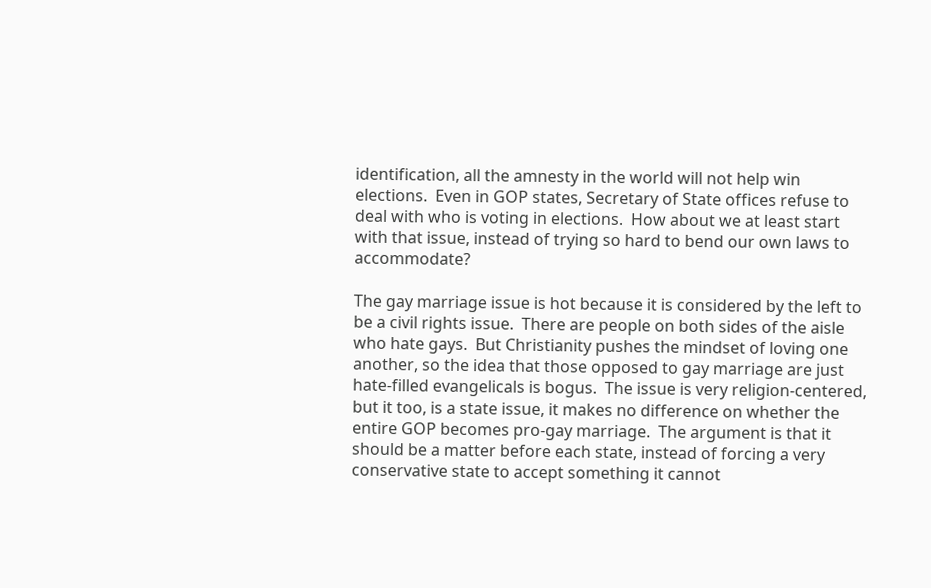identification, all the amnesty in the world will not help win elections.  Even in GOP states, Secretary of State offices refuse to deal with who is voting in elections.  How about we at least start with that issue, instead of trying so hard to bend our own laws to accommodate?

The gay marriage issue is hot because it is considered by the left to be a civil rights issue.  There are people on both sides of the aisle who hate gays.  But Christianity pushes the mindset of loving one another, so the idea that those opposed to gay marriage are just hate-filled evangelicals is bogus.  The issue is very religion-centered, but it too, is a state issue, it makes no difference on whether the entire GOP becomes pro-gay marriage.  The argument is that it should be a matter before each state, instead of forcing a very conservative state to accept something it cannot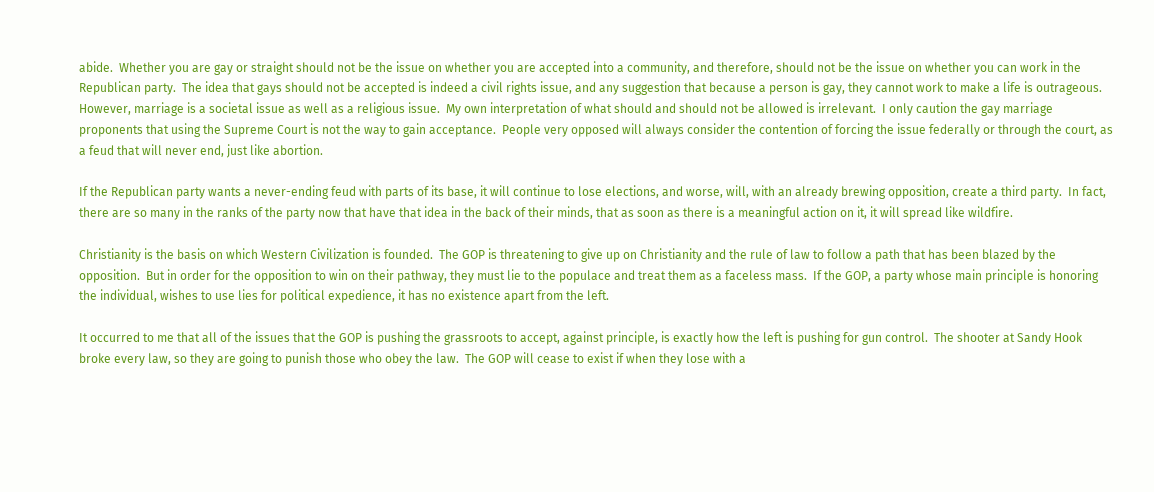abide.  Whether you are gay or straight should not be the issue on whether you are accepted into a community, and therefore, should not be the issue on whether you can work in the Republican party.  The idea that gays should not be accepted is indeed a civil rights issue, and any suggestion that because a person is gay, they cannot work to make a life is outrageous.  However, marriage is a societal issue as well as a religious issue.  My own interpretation of what should and should not be allowed is irrelevant.  I only caution the gay marriage proponents that using the Supreme Court is not the way to gain acceptance.  People very opposed will always consider the contention of forcing the issue federally or through the court, as a feud that will never end, just like abortion.

If the Republican party wants a never-ending feud with parts of its base, it will continue to lose elections, and worse, will, with an already brewing opposition, create a third party.  In fact, there are so many in the ranks of the party now that have that idea in the back of their minds, that as soon as there is a meaningful action on it, it will spread like wildfire.

Christianity is the basis on which Western Civilization is founded.  The GOP is threatening to give up on Christianity and the rule of law to follow a path that has been blazed by the opposition.  But in order for the opposition to win on their pathway, they must lie to the populace and treat them as a faceless mass.  If the GOP, a party whose main principle is honoring the individual, wishes to use lies for political expedience, it has no existence apart from the left.

It occurred to me that all of the issues that the GOP is pushing the grassroots to accept, against principle, is exactly how the left is pushing for gun control.  The shooter at Sandy Hook broke every law, so they are going to punish those who obey the law.  The GOP will cease to exist if when they lose with a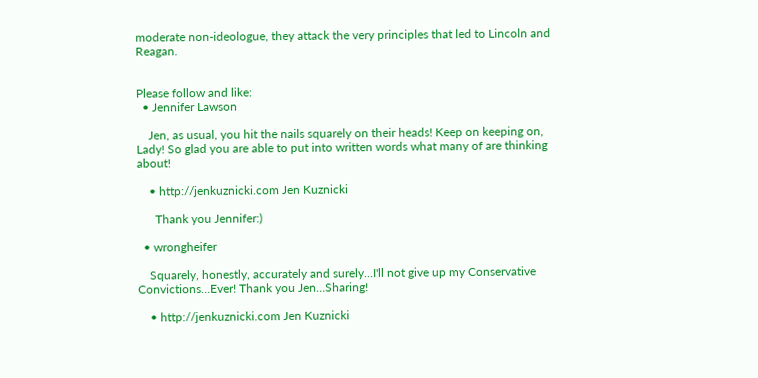moderate non-ideologue, they attack the very principles that led to Lincoln and Reagan.


Please follow and like:
  • Jennifer Lawson

    Jen, as usual, you hit the nails squarely on their heads! Keep on keeping on, Lady! So glad you are able to put into written words what many of are thinking about!

    • http://jenkuznicki.com Jen Kuznicki

      Thank you Jennifer:)

  • wrongheifer

    Squarely, honestly, accurately and surely…I'll not give up my Conservative Convictions…Ever! Thank you Jen…Sharing!

    • http://jenkuznicki.com Jen Kuznicki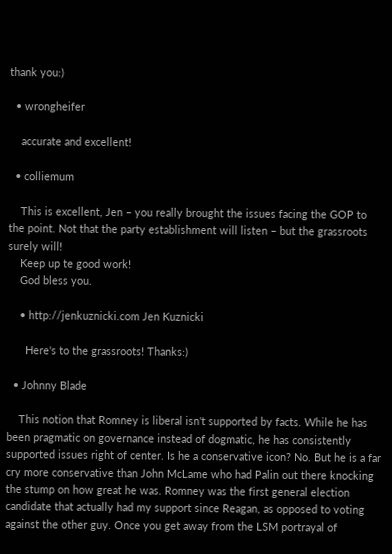thank you:)

  • wrongheifer

    accurate and excellent!

  • colliemum

    This is excellent, Jen – you really brought the issues facing the GOP to the point. Not that the party establishment will listen – but the grassroots surely will!
    Keep up te good work!
    God bless you.

    • http://jenkuznicki.com Jen Kuznicki

      Here's to the grassroots! Thanks:)

  • Johnny Blade

    This notion that Romney is liberal isn't supported by facts. While he has been pragmatic on governance instead of dogmatic, he has consistently supported issues right of center. Is he a conservative icon? No. But he is a far cry more conservative than John McLame who had Palin out there knocking the stump on how great he was. Romney was the first general election candidate that actually had my support since Reagan, as opposed to voting against the other guy. Once you get away from the LSM portrayal of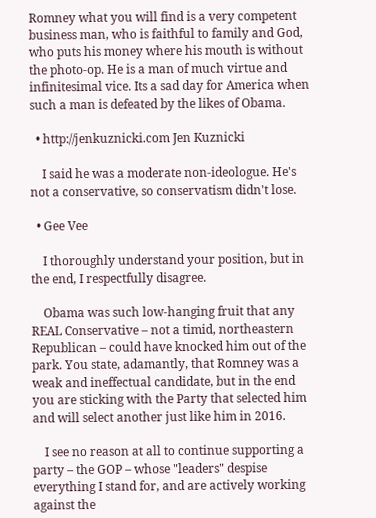Romney what you will find is a very competent business man, who is faithful to family and God, who puts his money where his mouth is without the photo-op. He is a man of much virtue and infinitesimal vice. Its a sad day for America when such a man is defeated by the likes of Obama.

  • http://jenkuznicki.com Jen Kuznicki

    I said he was a moderate non-ideologue. He's not a conservative, so conservatism didn't lose.

  • Gee Vee

    I thoroughly understand your position, but in the end, I respectfully disagree.

    Obama was such low-hanging fruit that any REAL Conservative – not a timid, northeastern Republican – could have knocked him out of the park. You state, adamantly, that Romney was a weak and ineffectual candidate, but in the end you are sticking with the Party that selected him and will select another just like him in 2016.

    I see no reason at all to continue supporting a party – the GOP – whose "leaders" despise everything I stand for, and are actively working against the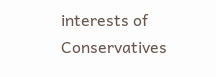interests of Conservatives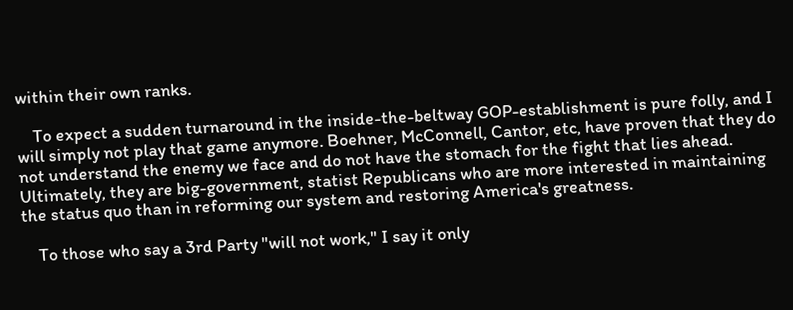within their own ranks.

    To expect a sudden turnaround in the inside-the-beltway GOP-establishment is pure folly, and I will simply not play that game anymore. Boehner, McConnell, Cantor, etc, have proven that they do not understand the enemy we face and do not have the stomach for the fight that lies ahead. Ultimately, they are big-government, statist Republicans who are more interested in maintaining the status quo than in reforming our system and restoring America's greatness.

    To those who say a 3rd Party "will not work," I say it only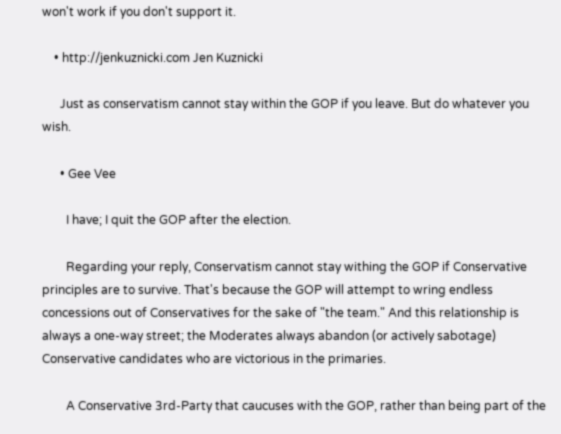won't work if you don't support it.

    • http://jenkuznicki.com Jen Kuznicki

      Just as conservatism cannot stay within the GOP if you leave. But do whatever you wish.

      • Gee Vee

        I have; I quit the GOP after the election.

        Regarding your reply, Conservatism cannot stay withing the GOP if Conservative principles are to survive. That's because the GOP will attempt to wring endless concessions out of Conservatives for the sake of "the team." And this relationship is always a one-way street; the Moderates always abandon (or actively sabotage) Conservative candidates who are victorious in the primaries.

        A Conservative 3rd-Party that caucuses with the GOP, rather than being part of the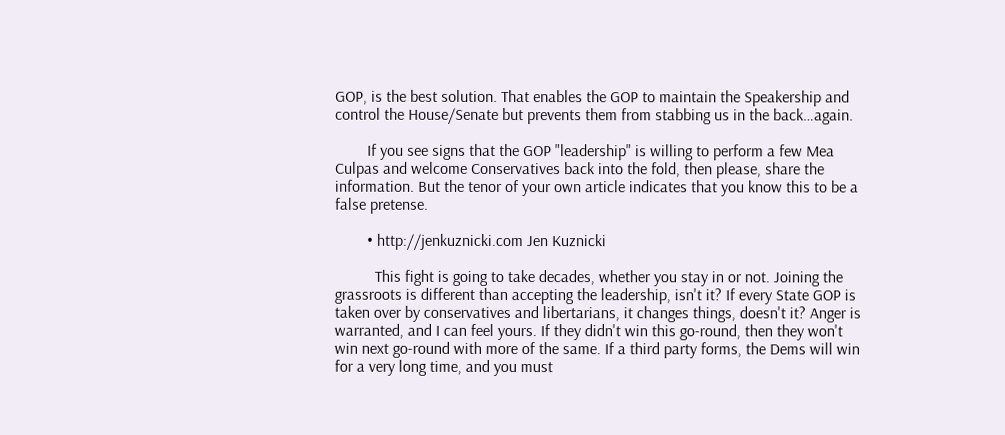GOP, is the best solution. That enables the GOP to maintain the Speakership and control the House/Senate but prevents them from stabbing us in the back…again.

        If you see signs that the GOP "leadership" is willing to perform a few Mea Culpas and welcome Conservatives back into the fold, then please, share the information. But the tenor of your own article indicates that you know this to be a false pretense.

        • http://jenkuznicki.com Jen Kuznicki

          This fight is going to take decades, whether you stay in or not. Joining the grassroots is different than accepting the leadership, isn't it? If every State GOP is taken over by conservatives and libertarians, it changes things, doesn't it? Anger is warranted, and I can feel yours. If they didn't win this go-round, then they won't win next go-round with more of the same. If a third party forms, the Dems will win for a very long time, and you must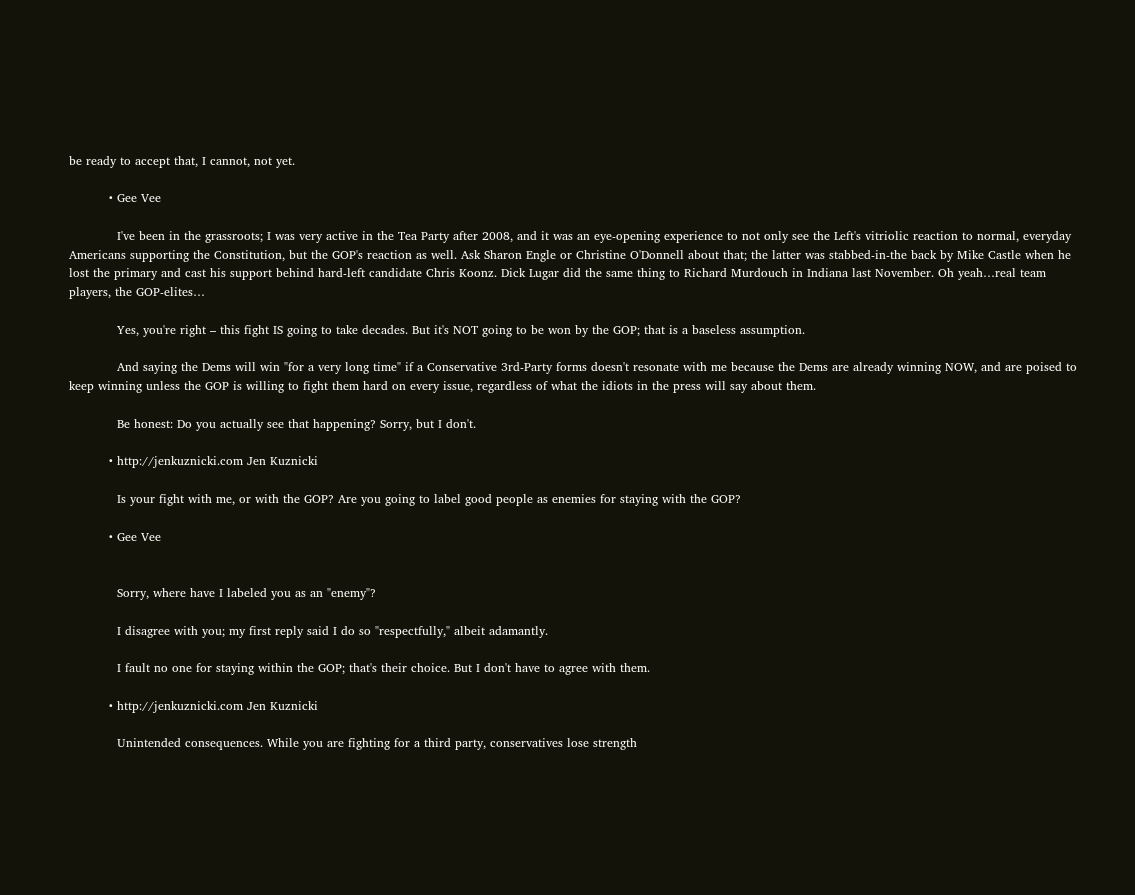be ready to accept that, I cannot, not yet.

          • Gee Vee

            I've been in the grassroots; I was very active in the Tea Party after 2008, and it was an eye-opening experience to not only see the Left's vitriolic reaction to normal, everyday Americans supporting the Constitution, but the GOP's reaction as well. Ask Sharon Engle or Christine O'Donnell about that; the latter was stabbed-in-the back by Mike Castle when he lost the primary and cast his support behind hard-left candidate Chris Koonz. Dick Lugar did the same thing to Richard Murdouch in Indiana last November. Oh yeah…real team players, the GOP-elites…

            Yes, you're right – this fight IS going to take decades. But it's NOT going to be won by the GOP; that is a baseless assumption.

            And saying the Dems will win "for a very long time" if a Conservative 3rd-Party forms doesn't resonate with me because the Dems are already winning NOW, and are poised to keep winning unless the GOP is willing to fight them hard on every issue, regardless of what the idiots in the press will say about them.

            Be honest: Do you actually see that happening? Sorry, but I don't.

          • http://jenkuznicki.com Jen Kuznicki

            Is your fight with me, or with the GOP? Are you going to label good people as enemies for staying with the GOP?

          • Gee Vee


            Sorry, where have I labeled you as an "enemy"?

            I disagree with you; my first reply said I do so "respectfully," albeit adamantly.

            I fault no one for staying within the GOP; that's their choice. But I don't have to agree with them.

          • http://jenkuznicki.com Jen Kuznicki

            Unintended consequences. While you are fighting for a third party, conservatives lose strength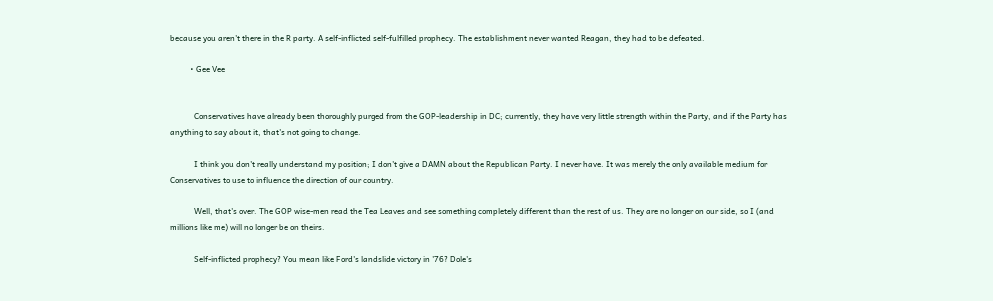because you aren't there in the R party. A self-inflicted self-fulfilled prophecy. The establishment never wanted Reagan, they had to be defeated.

          • Gee Vee


            Conservatives have already been thoroughly purged from the GOP-leadership in DC; currently, they have very little strength within the Party, and if the Party has anything to say about it, that's not going to change.

            I think you don't really understand my position; I don't give a DAMN about the Republican Party. I never have. It was merely the only available medium for Conservatives to use to influence the direction of our country.

            Well, that's over. The GOP wise-men read the Tea Leaves and see something completely different than the rest of us. They are no longer on our side, so I (and millions like me) will no longer be on theirs.

            Self-inflicted prophecy? You mean like Ford's landslide victory in '76? Dole's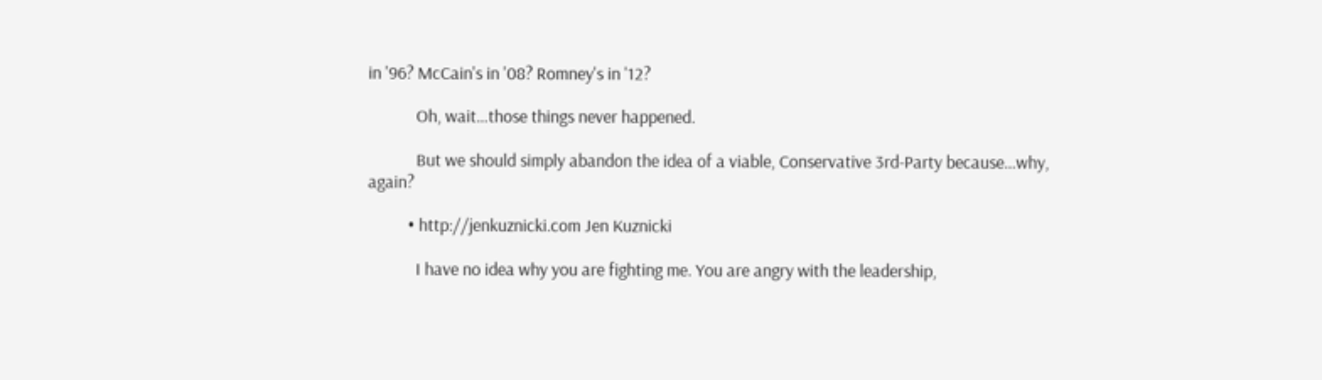in '96? McCain's in '08? Romney's in '12?

            Oh, wait…those things never happened.

            But we should simply abandon the idea of a viable, Conservative 3rd-Party because…why, again?

          • http://jenkuznicki.com Jen Kuznicki

            I have no idea why you are fighting me. You are angry with the leadership,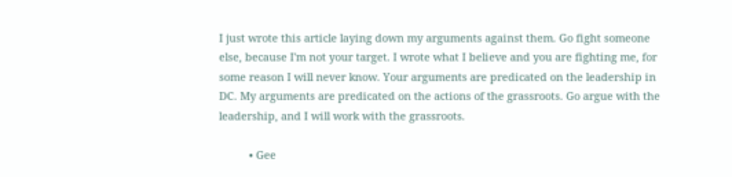I just wrote this article laying down my arguments against them. Go fight someone else, because I'm not your target. I wrote what I believe and you are fighting me, for some reason I will never know. Your arguments are predicated on the leadership in DC. My arguments are predicated on the actions of the grassroots. Go argue with the leadership, and I will work with the grassroots.

          • Gee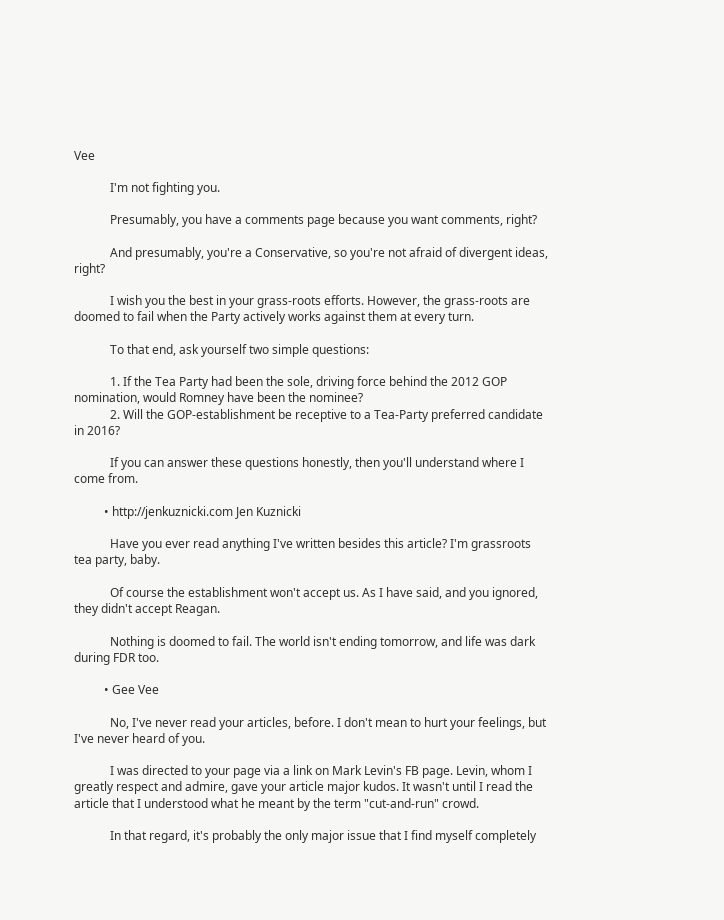Vee

            I'm not fighting you.

            Presumably, you have a comments page because you want comments, right?

            And presumably, you're a Conservative, so you're not afraid of divergent ideas, right?

            I wish you the best in your grass-roots efforts. However, the grass-roots are doomed to fail when the Party actively works against them at every turn.

            To that end, ask yourself two simple questions:

            1. If the Tea Party had been the sole, driving force behind the 2012 GOP nomination, would Romney have been the nominee?
            2. Will the GOP-establishment be receptive to a Tea-Party preferred candidate in 2016?

            If you can answer these questions honestly, then you'll understand where I come from.

          • http://jenkuznicki.com Jen Kuznicki

            Have you ever read anything I've written besides this article? I'm grassroots tea party, baby.

            Of course the establishment won't accept us. As I have said, and you ignored, they didn't accept Reagan.

            Nothing is doomed to fail. The world isn't ending tomorrow, and life was dark during FDR too.

          • Gee Vee

            No, I've never read your articles, before. I don't mean to hurt your feelings, but I've never heard of you.

            I was directed to your page via a link on Mark Levin's FB page. Levin, whom I greatly respect and admire, gave your article major kudos. It wasn't until I read the article that I understood what he meant by the term "cut-and-run" crowd.

            In that regard, it's probably the only major issue that I find myself completely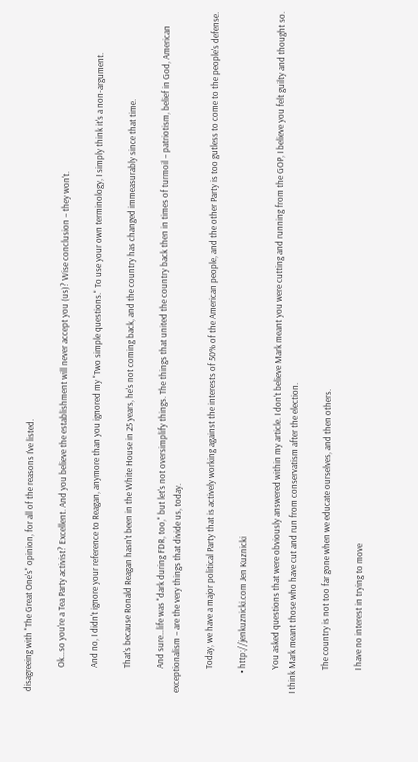disagreeing with "The Great One's" opinion, for all of the reasons I've listed.

            Ok…so you're a Tea Party activist? Excellent. And you believe the establishment will never accept you (us)? Wise conclusion – they won't.

            And no, I didn't ignore your reference to Reagan, anymore than you ignored my "Two simple questions." To use your own terminology, I simply think it's a non-argument.

            That's because Ronald Reagan hasn't been in the White House in 25 years, he's not coming back, and the country has changed immeasurably since that time.

            And sure…life was "dark during FDR, too," but let's not oversimplify things. The things that united the country back then in times of turmoil – patriotism, belief in God, American exceptionalism – are the very things that divide us, today.

            Today, we have a major political Party that is actively working against the interests of 50% of the American people, and the other Party is too gutless to come to the people's defense.

          • http://jenkuznicki.com Jen Kuznicki

            You asked questions that were obviously answered within my article. I don't believe Mark meant you were cutting and running from the GOP, I believe you felt guilty and thought so. I think Mark meant those who have cut and run from conservatism after the election.

            The country is not too far gone when we educate ourselves, and then others.

            I have no interest in trying to move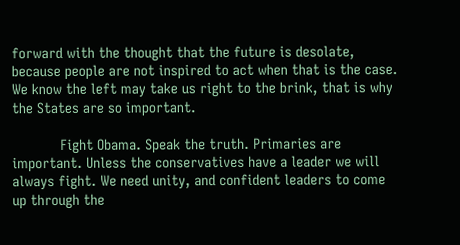forward with the thought that the future is desolate, because people are not inspired to act when that is the case. We know the left may take us right to the brink, that is why the States are so important.

            Fight Obama. Speak the truth. Primaries are important. Unless the conservatives have a leader we will always fight. We need unity, and confident leaders to come up through the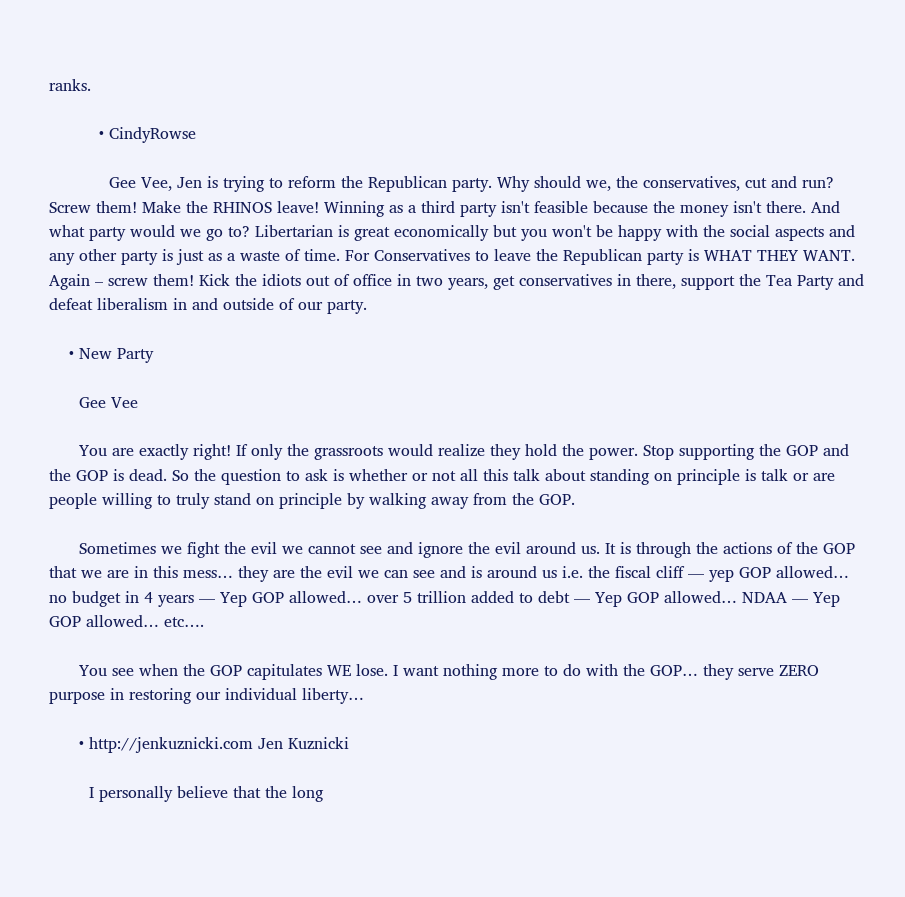ranks.

          • CindyRowse

            Gee Vee, Jen is trying to reform the Republican party. Why should we, the conservatives, cut and run? Screw them! Make the RHINOS leave! Winning as a third party isn't feasible because the money isn't there. And what party would we go to? Libertarian is great economically but you won't be happy with the social aspects and any other party is just as a waste of time. For Conservatives to leave the Republican party is WHAT THEY WANT. Again – screw them! Kick the idiots out of office in two years, get conservatives in there, support the Tea Party and defeat liberalism in and outside of our party.

    • New Party

      Gee Vee

      You are exactly right! If only the grassroots would realize they hold the power. Stop supporting the GOP and the GOP is dead. So the question to ask is whether or not all this talk about standing on principle is talk or are people willing to truly stand on principle by walking away from the GOP.

      Sometimes we fight the evil we cannot see and ignore the evil around us. It is through the actions of the GOP that we are in this mess… they are the evil we can see and is around us i.e. the fiscal cliff — yep GOP allowed… no budget in 4 years — Yep GOP allowed… over 5 trillion added to debt — Yep GOP allowed… NDAA — Yep GOP allowed… etc….

      You see when the GOP capitulates WE lose. I want nothing more to do with the GOP… they serve ZERO purpose in restoring our individual liberty…

      • http://jenkuznicki.com Jen Kuznicki

        I personally believe that the long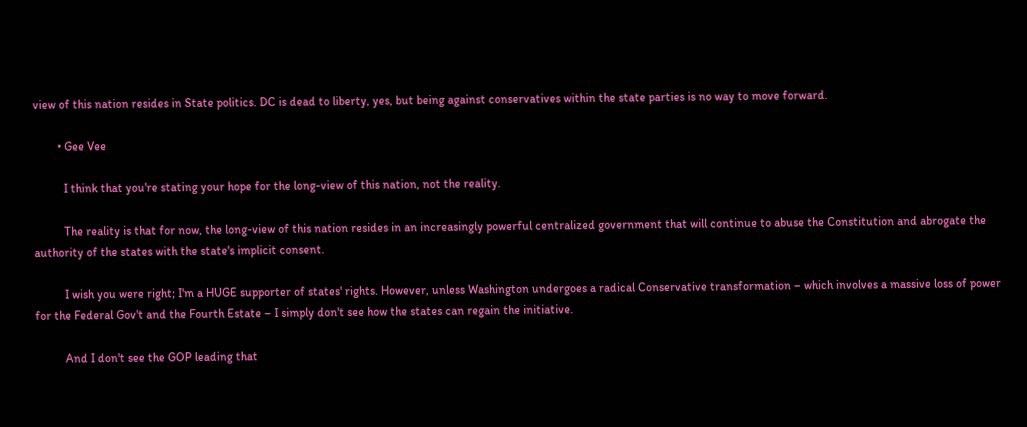view of this nation resides in State politics. DC is dead to liberty, yes, but being against conservatives within the state parties is no way to move forward.

        • Gee Vee

          I think that you're stating your hope for the long-view of this nation, not the reality.

          The reality is that for now, the long-view of this nation resides in an increasingly powerful centralized government that will continue to abuse the Constitution and abrogate the authority of the states with the state's implicit consent.

          I wish you were right; I'm a HUGE supporter of states' rights. However, unless Washington undergoes a radical Conservative transformation – which involves a massive loss of power for the Federal Gov't and the Fourth Estate – I simply don't see how the states can regain the initiative.

          And I don't see the GOP leading that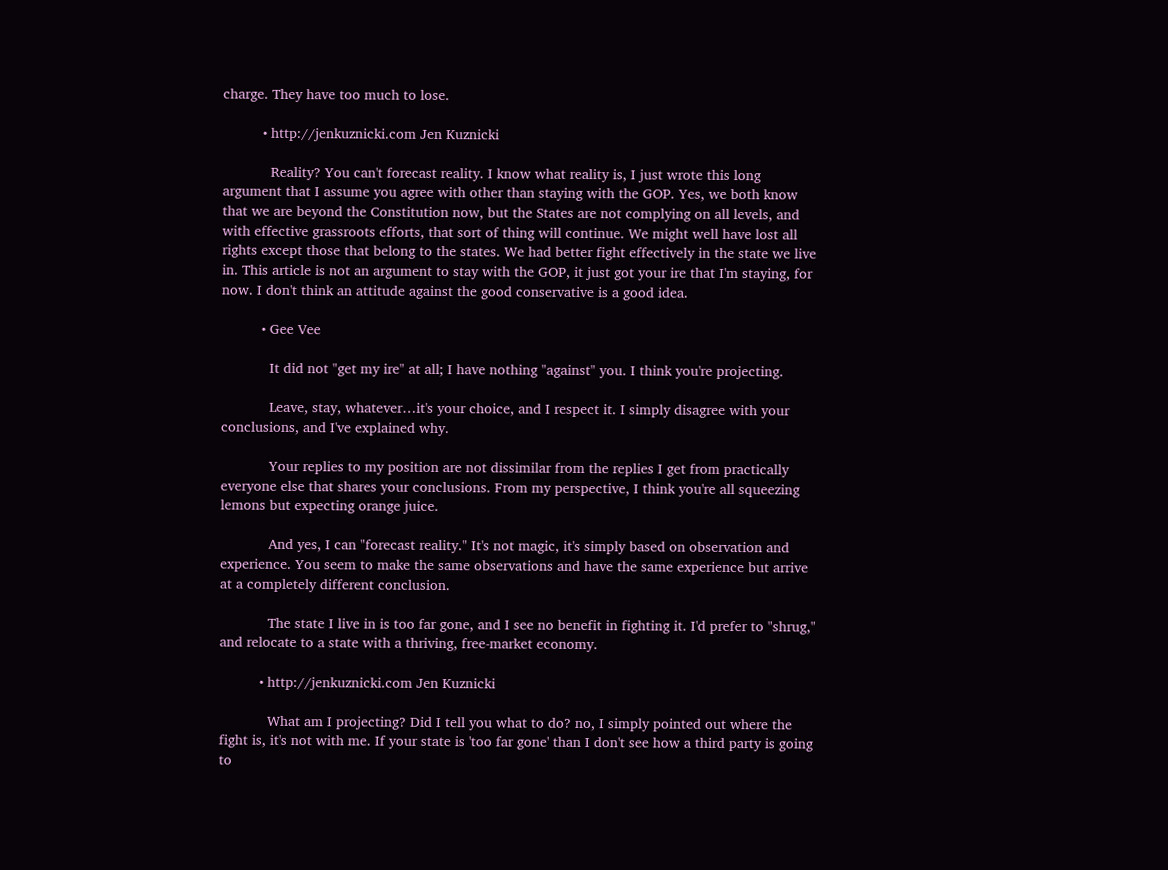charge. They have too much to lose.

          • http://jenkuznicki.com Jen Kuznicki

            Reality? You can't forecast reality. I know what reality is, I just wrote this long argument that I assume you agree with other than staying with the GOP. Yes, we both know that we are beyond the Constitution now, but the States are not complying on all levels, and with effective grassroots efforts, that sort of thing will continue. We might well have lost all rights except those that belong to the states. We had better fight effectively in the state we live in. This article is not an argument to stay with the GOP, it just got your ire that I'm staying, for now. I don't think an attitude against the good conservative is a good idea.

          • Gee Vee

            It did not "get my ire" at all; I have nothing "against" you. I think you're projecting.

            Leave, stay, whatever…it's your choice, and I respect it. I simply disagree with your conclusions, and I've explained why.

            Your replies to my position are not dissimilar from the replies I get from practically everyone else that shares your conclusions. From my perspective, I think you're all squeezing lemons but expecting orange juice.

            And yes, I can "forecast reality." It's not magic, it's simply based on observation and experience. You seem to make the same observations and have the same experience but arrive at a completely different conclusion.

            The state I live in is too far gone, and I see no benefit in fighting it. I'd prefer to "shrug," and relocate to a state with a thriving, free-market economy.

          • http://jenkuznicki.com Jen Kuznicki

            What am I projecting? Did I tell you what to do? no, I simply pointed out where the fight is, it's not with me. If your state is 'too far gone' than I don't see how a third party is going to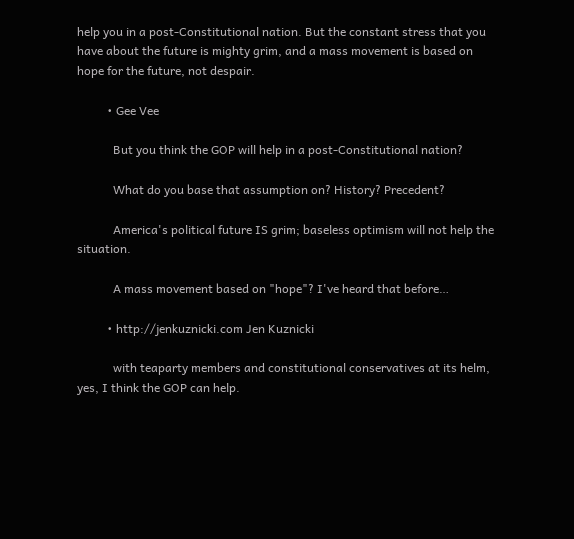help you in a post-Constitutional nation. But the constant stress that you have about the future is mighty grim, and a mass movement is based on hope for the future, not despair.

          • Gee Vee

            But you think the GOP will help in a post-Constitutional nation?

            What do you base that assumption on? History? Precedent?

            America's political future IS grim; baseless optimism will not help the situation.

            A mass movement based on "hope"? I've heard that before…

          • http://jenkuznicki.com Jen Kuznicki

            with teaparty members and constitutional conservatives at its helm, yes, I think the GOP can help.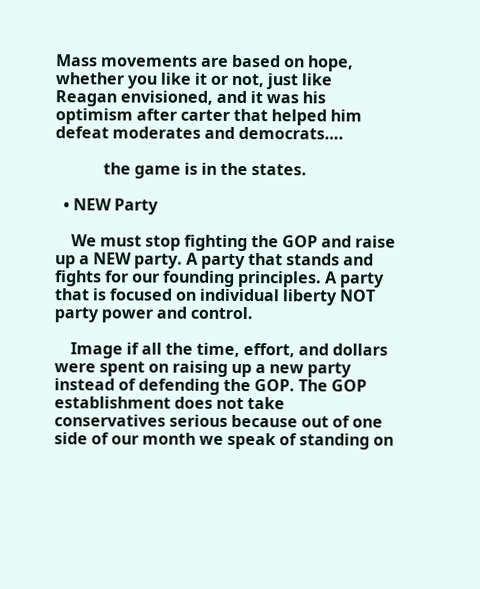Mass movements are based on hope, whether you like it or not, just like Reagan envisioned, and it was his optimism after carter that helped him defeat moderates and democrats….

            the game is in the states.

  • NEW Party

    We must stop fighting the GOP and raise up a NEW party. A party that stands and fights for our founding principles. A party that is focused on individual liberty NOT party power and control.

    Image if all the time, effort, and dollars were spent on raising up a new party instead of defending the GOP. The GOP establishment does not take conservatives serious because out of one side of our month we speak of standing on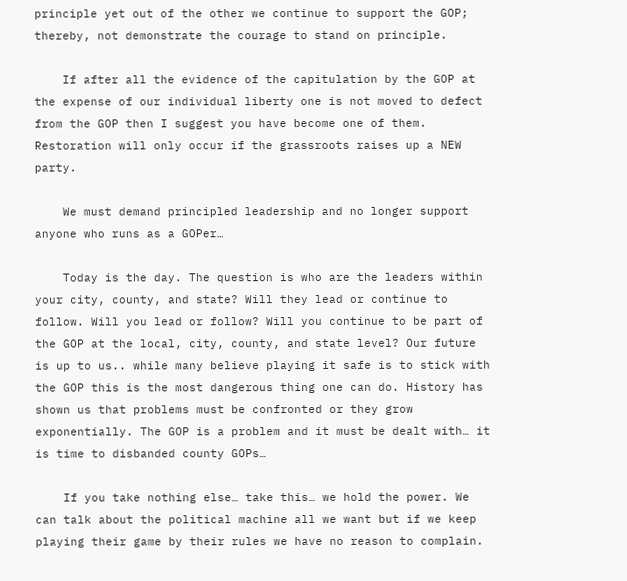principle yet out of the other we continue to support the GOP; thereby, not demonstrate the courage to stand on principle.

    If after all the evidence of the capitulation by the GOP at the expense of our individual liberty one is not moved to defect from the GOP then I suggest you have become one of them. Restoration will only occur if the grassroots raises up a NEW party.

    We must demand principled leadership and no longer support anyone who runs as a GOPer…

    Today is the day. The question is who are the leaders within your city, county, and state? Will they lead or continue to follow. Will you lead or follow? Will you continue to be part of the GOP at the local, city, county, and state level? Our future is up to us.. while many believe playing it safe is to stick with the GOP this is the most dangerous thing one can do. History has shown us that problems must be confronted or they grow exponentially. The GOP is a problem and it must be dealt with… it is time to disbanded county GOPs…

    If you take nothing else… take this… we hold the power. We can talk about the political machine all we want but if we keep playing their game by their rules we have no reason to complain.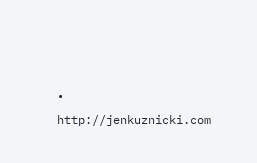• http://jenkuznicki.com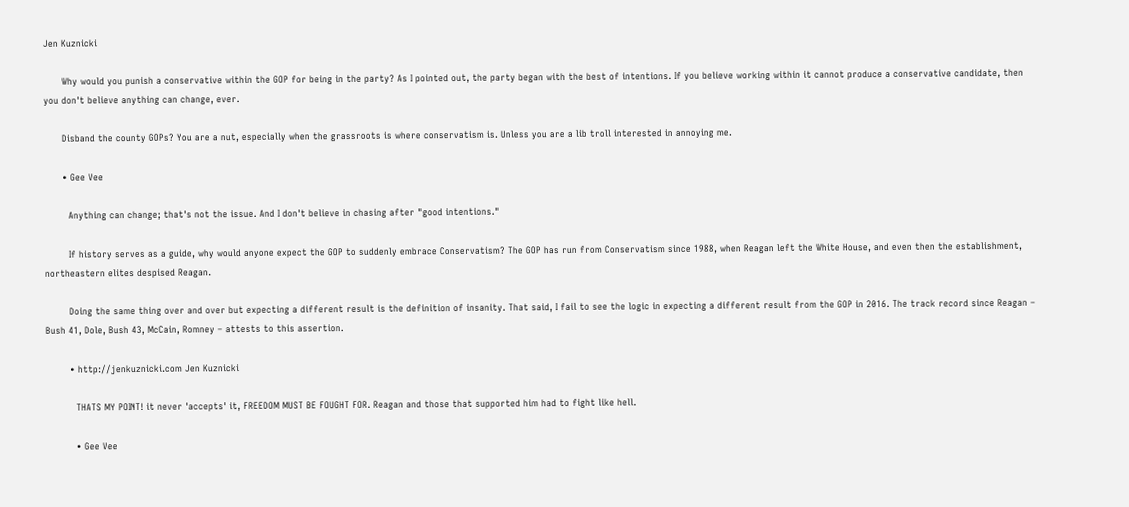Jen Kuznicki

      Why would you punish a conservative within the GOP for being in the party? As I pointed out, the party began with the best of intentions. If you believe working within it cannot produce a conservative candidate, then you don't believe anything can change, ever.

      Disband the county GOPs? You are a nut, especially when the grassroots is where conservatism is. Unless you are a lib troll interested in annoying me.

      • Gee Vee

        Anything can change; that's not the issue. And I don't believe in chasing after "good intentions."

        If history serves as a guide, why would anyone expect the GOP to suddenly embrace Conservatism? The GOP has run from Conservatism since 1988, when Reagan left the White House, and even then the establishment, northeastern elites despised Reagan.

        Doing the same thing over and over but expecting a different result is the definition of insanity. That said, I fail to see the logic in expecting a different result from the GOP in 2016. The track record since Reagan – Bush 41, Dole, Bush 43, McCain, Romney – attests to this assertion.

        • http://jenkuznicki.com Jen Kuznicki

          THATS MY POINT! it never 'accepts' it, FREEDOM MUST BE FOUGHT FOR. Reagan and those that supported him had to fight like hell.

          • Gee Vee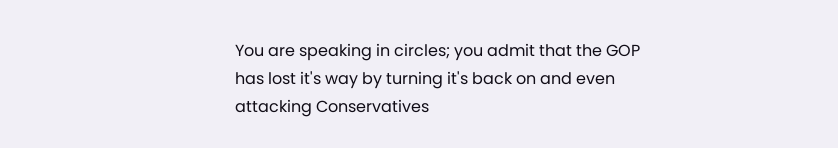You are speaking in circles; you admit that the GOP has lost it's way by turning it's back on and even attacking Conservatives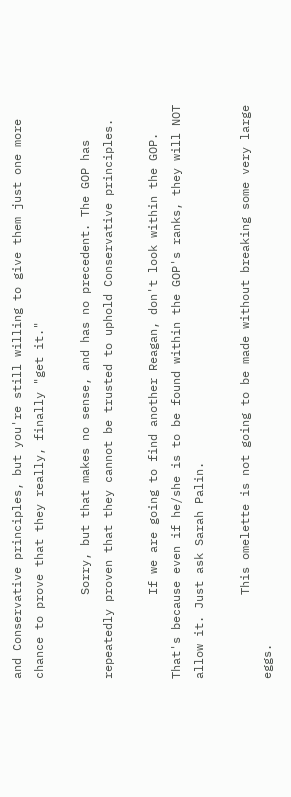and Conservative principles, but you're still willing to give them just one more chance to prove that they really, finally "get it."

            Sorry, but that makes no sense, and has no precedent. The GOP has repeatedly proven that they cannot be trusted to uphold Conservative principles.

            If we are going to find another Reagan, don't look within the GOP. That's because even if he/she is to be found within the GOP's ranks, they will NOT allow it. Just ask Sarah Palin.

            This omelette is not going to be made without breaking some very large eggs.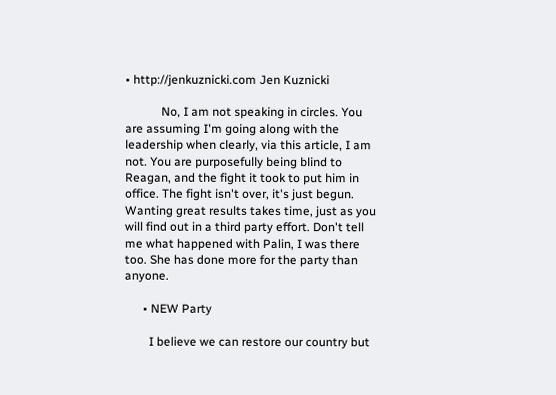• http://jenkuznicki.com Jen Kuznicki

            No, I am not speaking in circles. You are assuming I'm going along with the leadership when clearly, via this article, I am not. You are purposefully being blind to Reagan, and the fight it took to put him in office. The fight isn't over, it's just begun. Wanting great results takes time, just as you will find out in a third party effort. Don't tell me what happened with Palin, I was there too. She has done more for the party than anyone.

      • NEW Party

        I believe we can restore our country but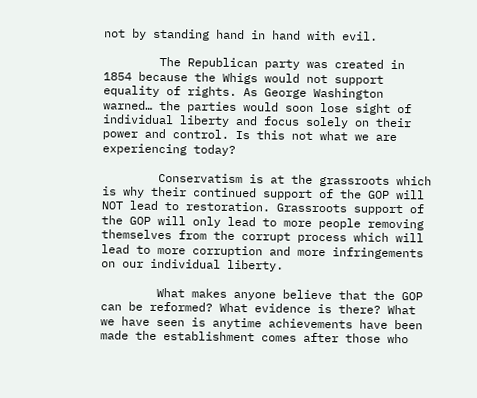not by standing hand in hand with evil.

        The Republican party was created in 1854 because the Whigs would not support equality of rights. As George Washington warned… the parties would soon lose sight of individual liberty and focus solely on their power and control. Is this not what we are experiencing today?

        Conservatism is at the grassroots which is why their continued support of the GOP will NOT lead to restoration. Grassroots support of the GOP will only lead to more people removing themselves from the corrupt process which will lead to more corruption and more infringements on our individual liberty.

        What makes anyone believe that the GOP can be reformed? What evidence is there? What we have seen is anytime achievements have been made the establishment comes after those who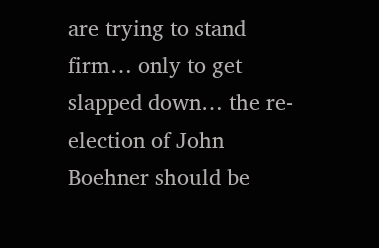are trying to stand firm… only to get slapped down… the re-election of John Boehner should be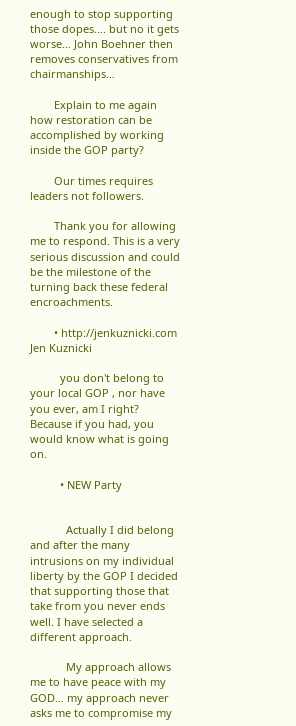enough to stop supporting those dopes…. but no it gets worse… John Boehner then removes conservatives from chairmanships…

        Explain to me again how restoration can be accomplished by working inside the GOP party?

        Our times requires leaders not followers.

        Thank you for allowing me to respond. This is a very serious discussion and could be the milestone of the turning back these federal encroachments.

        • http://jenkuznicki.com Jen Kuznicki

          you don't belong to your local GOP , nor have you ever, am I right? Because if you had, you would know what is going on.

          • NEW Party


            Actually I did belong and after the many intrusions on my individual liberty by the GOP I decided that supporting those that take from you never ends well. I have selected a different approach.

            My approach allows me to have peace with my GOD… my approach never asks me to compromise my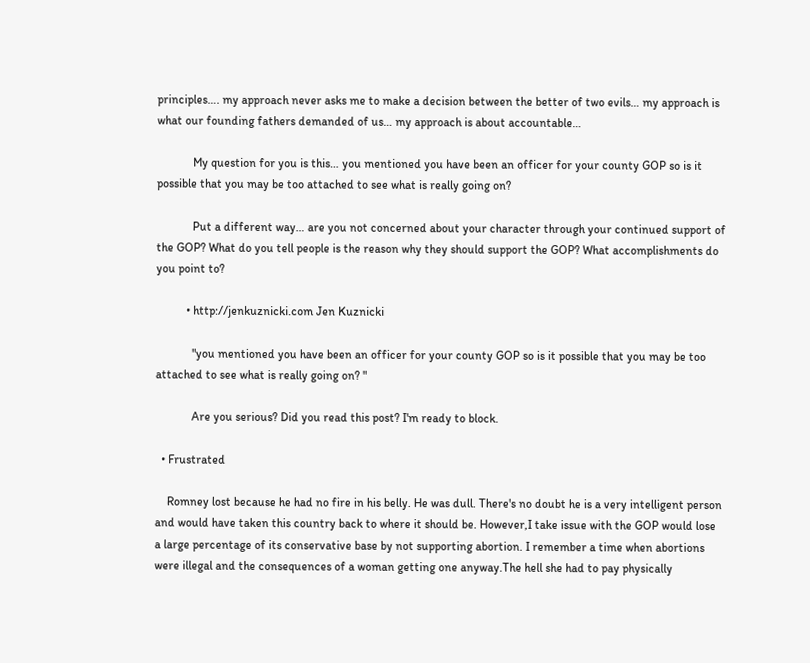principles…. my approach never asks me to make a decision between the better of two evils… my approach is what our founding fathers demanded of us… my approach is about accountable…

            My question for you is this… you mentioned you have been an officer for your county GOP so is it possible that you may be too attached to see what is really going on?

            Put a different way… are you not concerned about your character through your continued support of the GOP? What do you tell people is the reason why they should support the GOP? What accomplishments do you point to?

          • http://jenkuznicki.com Jen Kuznicki

            "you mentioned you have been an officer for your county GOP so is it possible that you may be too attached to see what is really going on? "

            Are you serious? Did you read this post? I'm ready to block.

  • Frustrated

    Romney lost because he had no fire in his belly. He was dull. There's no doubt he is a very intelligent person and would have taken this country back to where it should be. However,I take issue with the GOP would lose a large percentage of its conservative base by not supporting abortion. I remember a time when abortions were illegal and the consequences of a woman getting one anyway.The hell she had to pay physically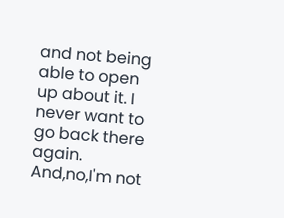and not being able to open up about it. I never want to go back there again. And,no,I'm not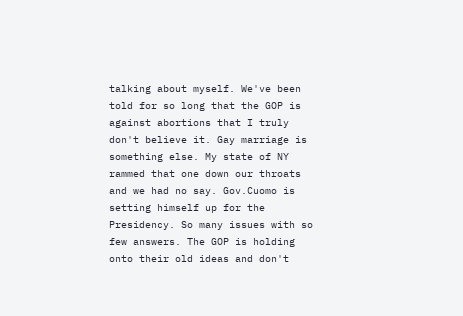talking about myself. We've been told for so long that the GOP is against abortions that I truly don't believe it. Gay marriage is something else. My state of NY rammed that one down our throats and we had no say. Gov.Cuomo is setting himself up for the Presidency. So many issues with so few answers. The GOP is holding onto their old ideas and don't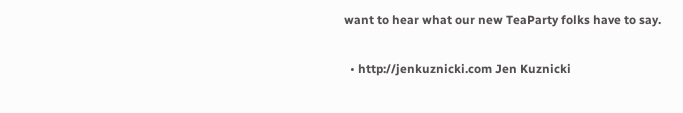want to hear what our new TeaParty folks have to say.

  • http://jenkuznicki.com Jen Kuznicki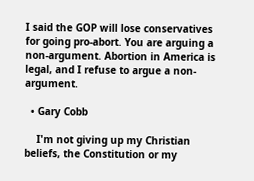I said the GOP will lose conservatives for going pro-abort. You are arguing a non-argument. Abortion in America is legal, and I refuse to argue a non-argument.

  • Gary Cobb

    I'm not giving up my Christian beliefs, the Constitution or my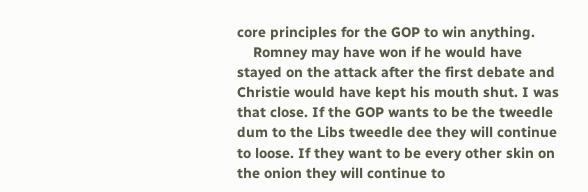core principles for the GOP to win anything.
    Romney may have won if he would have stayed on the attack after the first debate and Christie would have kept his mouth shut. I was that close. If the GOP wants to be the tweedle dum to the Libs tweedle dee they will continue to loose. If they want to be every other skin on the onion they will continue to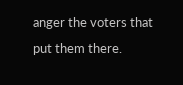anger the voters that put them there.